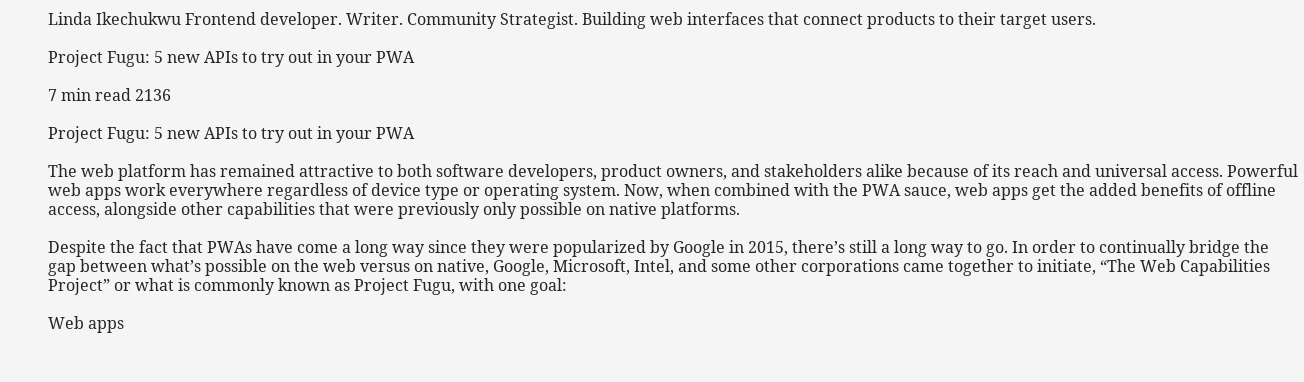Linda Ikechukwu Frontend developer. Writer. Community Strategist. Building web interfaces that connect products to their target users.

Project Fugu: 5 new APIs to try out in your PWA

7 min read 2136

Project Fugu: 5 new APIs to try out in your PWA

The web platform has remained attractive to both software developers, product owners, and stakeholders alike because of its reach and universal access. Powerful web apps work everywhere regardless of device type or operating system. Now, when combined with the PWA sauce, web apps get the added benefits of offline access, alongside other capabilities that were previously only possible on native platforms.

Despite the fact that PWAs have come a long way since they were popularized by Google in 2015, there’s still a long way to go. In order to continually bridge the gap between what’s possible on the web versus on native, Google, Microsoft, Intel, and some other corporations came together to initiate, “The Web Capabilities Project” or what is commonly known as Project Fugu, with one goal:

Web apps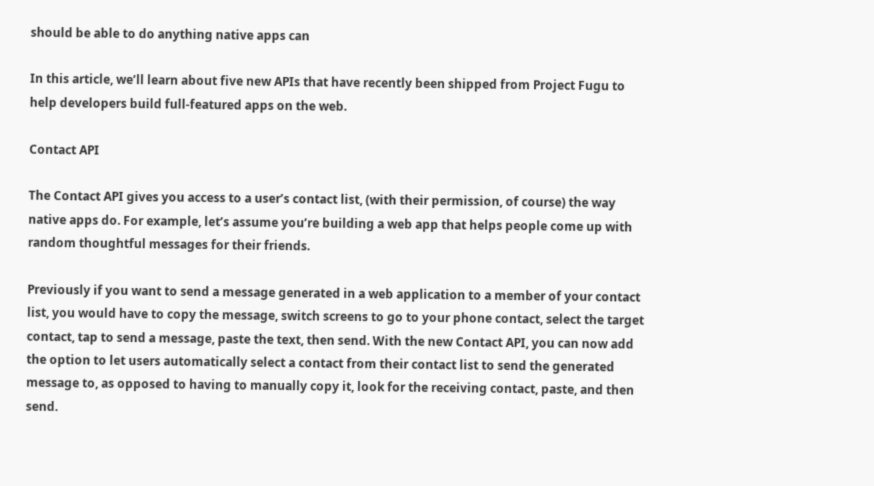should be able to do anything native apps can

In this article, we’ll learn about five new APIs that have recently been shipped from Project Fugu to help developers build full-featured apps on the web.

Contact API

The Contact API gives you access to a user’s contact list, (with their permission, of course) the way native apps do. For example, let’s assume you’re building a web app that helps people come up with random thoughtful messages for their friends.

Previously if you want to send a message generated in a web application to a member of your contact list, you would have to copy the message, switch screens to go to your phone contact, select the target contact, tap to send a message, paste the text, then send. With the new Contact API, you can now add the option to let users automatically select a contact from their contact list to send the generated message to, as opposed to having to manually copy it, look for the receiving contact, paste, and then send.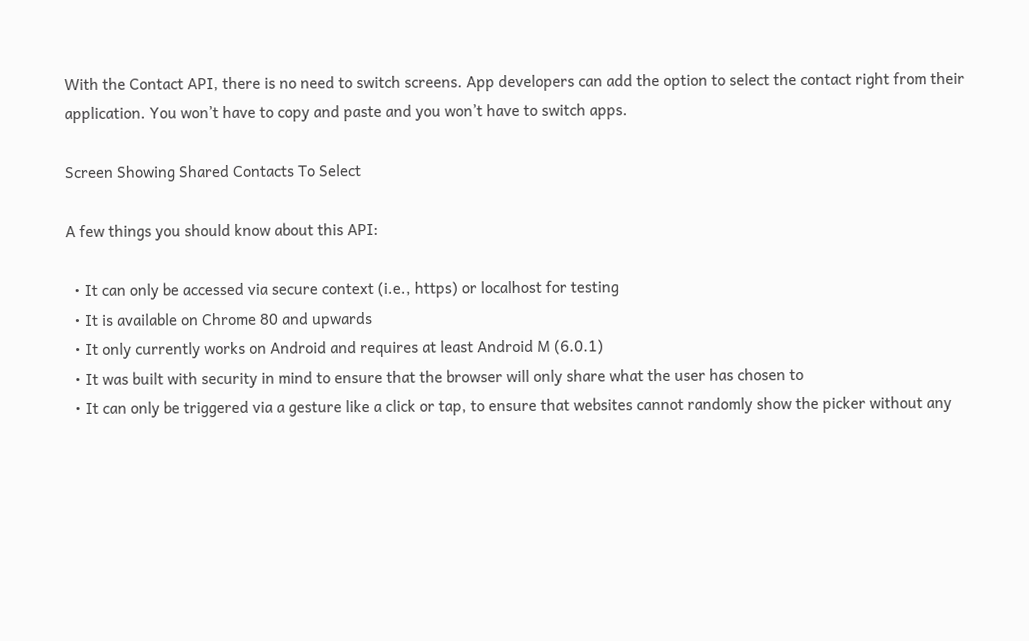With the Contact API, there is no need to switch screens. App developers can add the option to select the contact right from their application. You won’t have to copy and paste and you won’t have to switch apps.

Screen Showing Shared Contacts To Select

A few things you should know about this API:

  • It can only be accessed via secure context (i.e., https) or localhost for testing
  • It is available on Chrome 80 and upwards
  • It only currently works on Android and requires at least Android M (6.0.1)
  • It was built with security in mind to ensure that the browser will only share what the user has chosen to
  • It can only be triggered via a gesture like a click or tap, to ensure that websites cannot randomly show the picker without any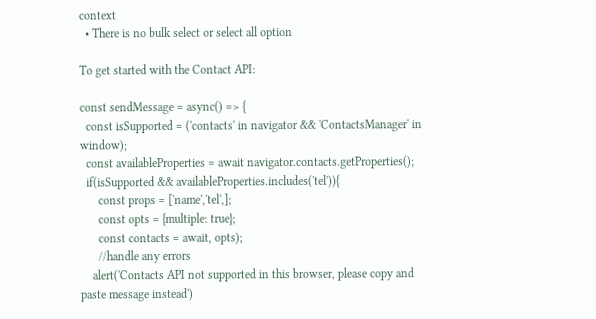context
  • There is no bulk select or select all option

To get started with the Contact API:

const sendMessage = async() => {
  const isSupported = ('contacts' in navigator && 'ContactsManager' in window);
  const availableProperties = await navigator.contacts.getProperties();
  if(isSupported && availableProperties.includes('tel')){
      const props = ['name','tel',];
      const opts = {multiple: true};
      const contacts = await, opts);
      //handle any errors
    alert('Contacts API not supported in this browser, please copy and paste message instead')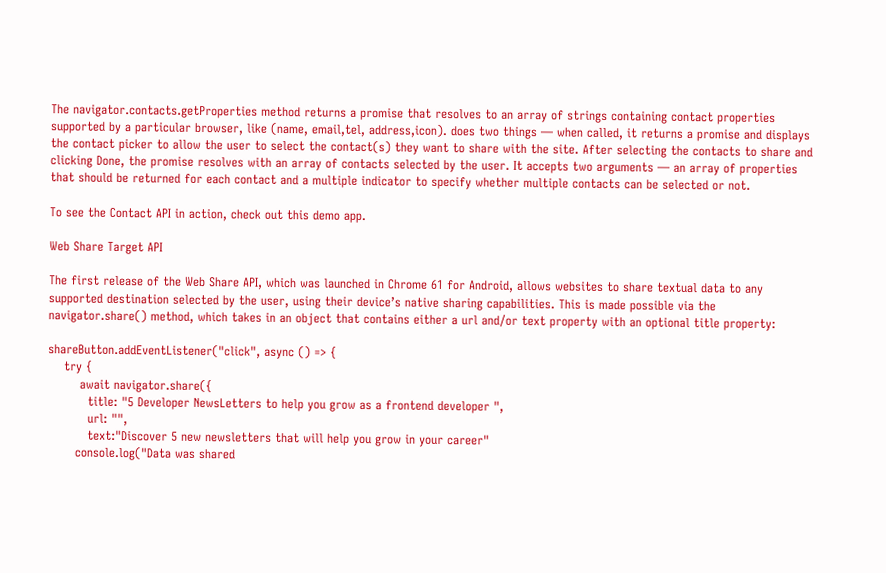The navigator.contacts.getProperties method returns a promise that resolves to an array of strings containing contact properties supported by a particular browser, like (name, email,tel, address,icon). does two things — when called, it returns a promise and displays the contact picker to allow the user to select the contact(s) they want to share with the site. After selecting the contacts to share and clicking Done, the promise resolves with an array of contacts selected by the user. It accepts two arguments — an array of properties that should be returned for each contact and a multiple indicator to specify whether multiple contacts can be selected or not.

To see the Contact API in action, check out this demo app.

Web Share Target API

The first release of the Web Share API, which was launched in Chrome 61 for Android, allows websites to share textual data to any supported destination selected by the user, using their device’s native sharing capabilities. This is made possible via the navigator.share() method, which takes in an object that contains either a url and/or text property with an optional title property:

shareButton.addEventListener("click", async () => {
    try {
        await navigator.share({
          title: "5 Developer NewsLetters to help you grow as a frontend developer ",
          url: "",
          text:"Discover 5 new newsletters that will help you grow in your career"
       console.log("Data was shared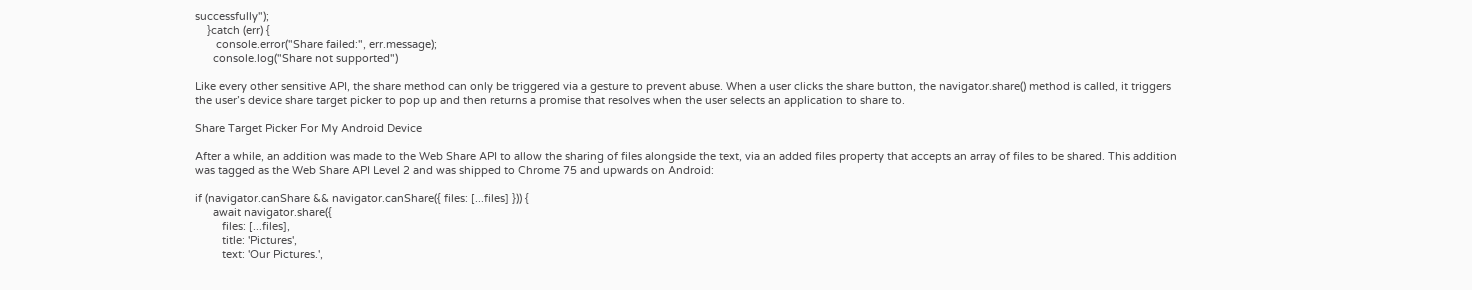successfully");
    }catch (err) {
       console.error("Share failed:", err.message);
      console.log("Share not supported")

Like every other sensitive API, the share method can only be triggered via a gesture to prevent abuse. When a user clicks the share button, the navigator.share() method is called, it triggers the user’s device share target picker to pop up and then returns a promise that resolves when the user selects an application to share to.

Share Target Picker For My Android Device

After a while, an addition was made to the Web Share API to allow the sharing of files alongside the text, via an added files property that accepts an array of files to be shared. This addition was tagged as the Web Share API Level 2 and was shipped to Chrome 75 and upwards on Android:

if (navigator.canShare && navigator.canShare({ files: [...files] })) {
      await navigator.share({
         files: [...files],
         title: 'Pictures',
         text: 'Our Pictures.',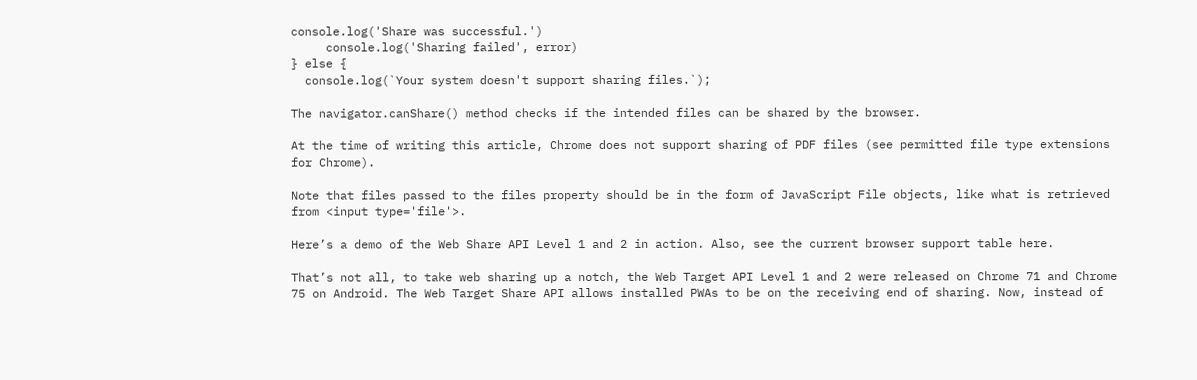console.log('Share was successful.')
     console.log('Sharing failed', error)
} else {
  console.log(`Your system doesn't support sharing files.`);

The navigator.canShare() method checks if the intended files can be shared by the browser.

At the time of writing this article, Chrome does not support sharing of PDF files (see permitted file type extensions for Chrome).

Note that files passed to the files property should be in the form of JavaScript File objects, like what is retrieved from <input type='file'>.

Here’s a demo of the Web Share API Level 1 and 2 in action. Also, see the current browser support table here.

That’s not all, to take web sharing up a notch, the Web Target API Level 1 and 2 were released on Chrome 71 and Chrome 75 on Android. The Web Target Share API allows installed PWAs to be on the receiving end of sharing. Now, instead of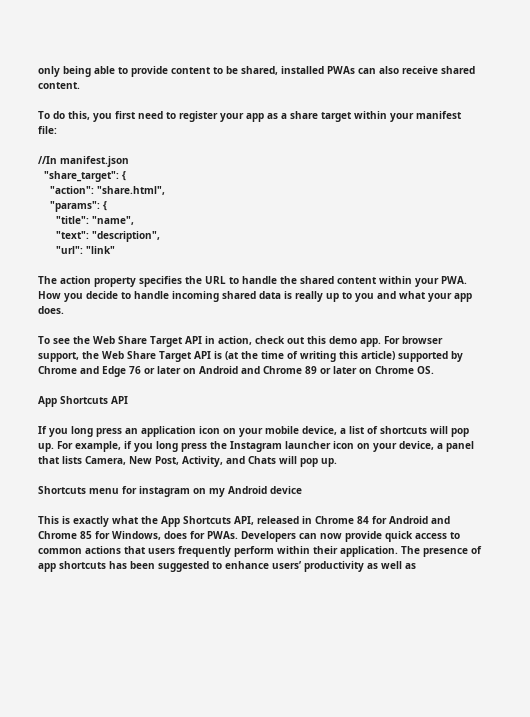only being able to provide content to be shared, installed PWAs can also receive shared content.

To do this, you first need to register your app as a share target within your manifest file:

//In manifest.json
  "share_target": {
    "action": "share.html",
    "params": {
      "title": "name",
      "text": "description",
      "url": "link"

The action property specifies the URL to handle the shared content within your PWA. How you decide to handle incoming shared data is really up to you and what your app does.

To see the Web Share Target API in action, check out this demo app. For browser support, the Web Share Target API is (at the time of writing this article) supported by Chrome and Edge 76 or later on Android and Chrome 89 or later on Chrome OS.

App Shortcuts API

If you long press an application icon on your mobile device, a list of shortcuts will pop up. For example, if you long press the Instagram launcher icon on your device, a panel that lists Camera, New Post, Activity, and Chats will pop up.

Shortcuts menu for instagram on my Android device

This is exactly what the App Shortcuts API, released in Chrome 84 for Android and Chrome 85 for Windows, does for PWAs. Developers can now provide quick access to common actions that users frequently perform within their application. The presence of app shortcuts has been suggested to enhance users’ productivity as well as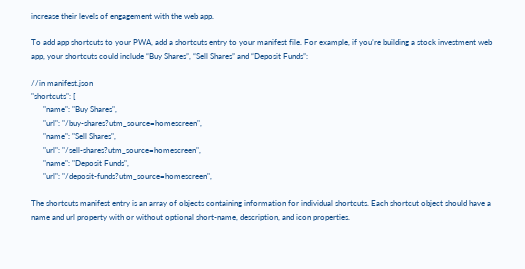increase their levels of engagement with the web app.

To add app shortcuts to your PWA, add a shortcuts entry to your manifest file. For example, if you’re building a stock investment web app, your shortcuts could include “Buy Shares”, “Sell Shares” and “Deposit Funds”:

//in manifest.json
"shortcuts": [
      "name": "Buy Shares",
      "url": "/buy-shares?utm_source=homescreen",
      "name": "Sell Shares",
      "url": "/sell-shares?utm_source=homescreen",
      "name": "Deposit Funds",
      "url": "/deposit-funds?utm_source=homescreen",

The shortcuts manifest entry is an array of objects containing information for individual shortcuts. Each shortcut object should have a name and url property with or without optional short-name, description, and icon properties.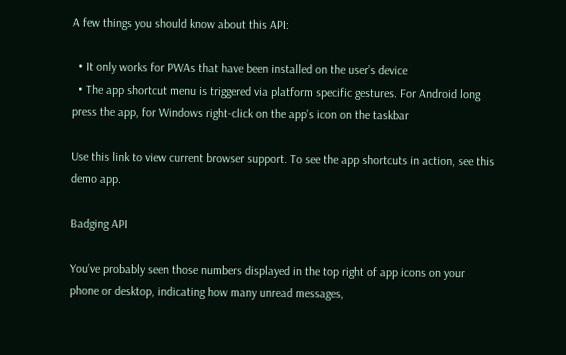A few things you should know about this API:

  • It only works for PWAs that have been installed on the user’s device
  • The app shortcut menu is triggered via platform specific gestures. For Android long press the app, for Windows right-click on the app’s icon on the taskbar

Use this link to view current browser support. To see the app shortcuts in action, see this demo app.

Badging API

You’ve probably seen those numbers displayed in the top right of app icons on your phone or desktop, indicating how many unread messages,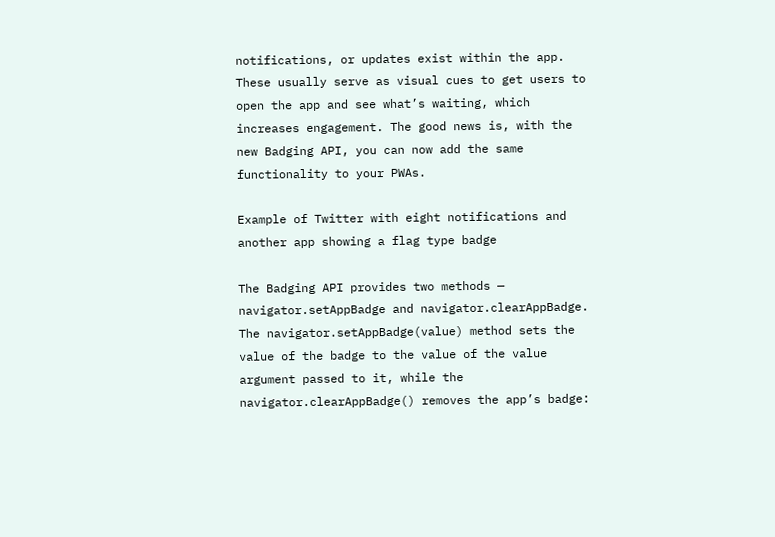notifications, or updates exist within the app. These usually serve as visual cues to get users to open the app and see what’s waiting, which increases engagement. The good news is, with the new Badging API, you can now add the same functionality to your PWAs.

Example of Twitter with eight notifications and another app showing a flag type badge

The Badging API provides two methods — navigator.setAppBadge and navigator.clearAppBadge. The navigator.setAppBadge(value) method sets the value of the badge to the value of the value argument passed to it, while the navigator.clearAppBadge() removes the app’s badge: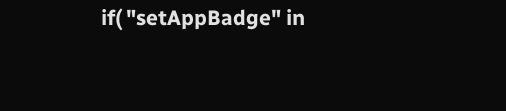if( "setAppBadge" in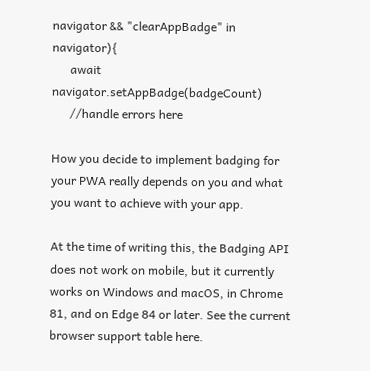navigator && "clearAppBadge" in navigator){
      await navigator.setAppBadge(badgeCount)
      //handle errors here

How you decide to implement badging for your PWA really depends on you and what you want to achieve with your app.

At the time of writing this, the Badging API does not work on mobile, but it currently works on Windows and macOS, in Chrome 81, and on Edge 84 or later. See the current browser support table here.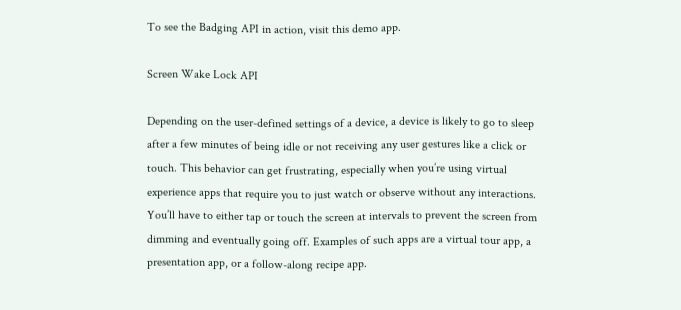To see the Badging API in action, visit this demo app.

Screen Wake Lock API

Depending on the user-defined settings of a device, a device is likely to go to sleep after a few minutes of being idle or not receiving any user gestures like a click or touch. This behavior can get frustrating, especially when you’re using virtual experience apps that require you to just watch or observe without any interactions. You’ll have to either tap or touch the screen at intervals to prevent the screen from dimming and eventually going off. Examples of such apps are a virtual tour app, a presentation app, or a follow-along recipe app.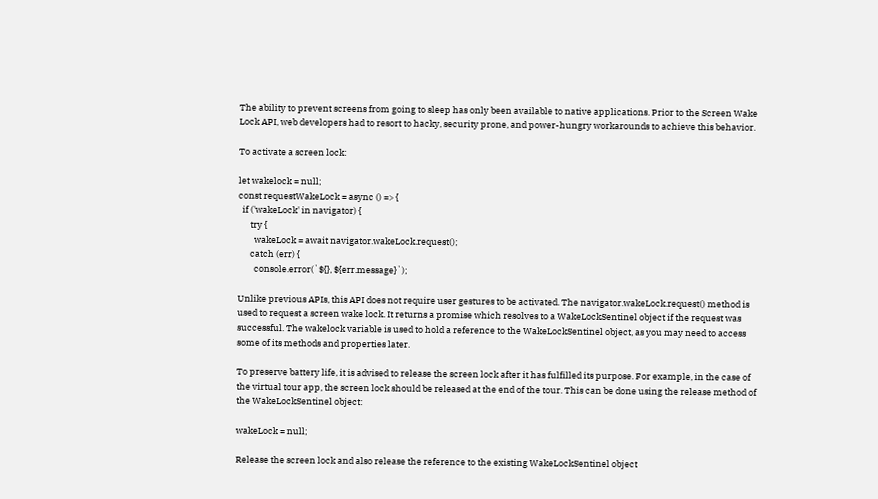The ability to prevent screens from going to sleep has only been available to native applications. Prior to the Screen Wake Lock API, web developers had to resort to hacky, security prone, and power-hungry workarounds to achieve this behavior.

To activate a screen lock:

let wakelock = null;
const requestWakeLock = async () => {
  if ('wakeLock' in navigator) {
      try {
        wakeLock = await navigator.wakeLock.request();
      catch (err) {
        console.error(`${}, ${err.message}`);

Unlike previous APIs, this API does not require user gestures to be activated. The navigator.wakeLock.request() method is used to request a screen wake lock. It returns a promise which resolves to a WakeLockSentinel object if the request was successful. The wakelock variable is used to hold a reference to the WakeLockSentinel object, as you may need to access some of its methods and properties later.

To preserve battery life, it is advised to release the screen lock after it has fulfilled its purpose. For example, in the case of the virtual tour app, the screen lock should be released at the end of the tour. This can be done using the release method of the WakeLockSentinel object:

wakeLock = null;

Release the screen lock and also release the reference to the existing WakeLockSentinel object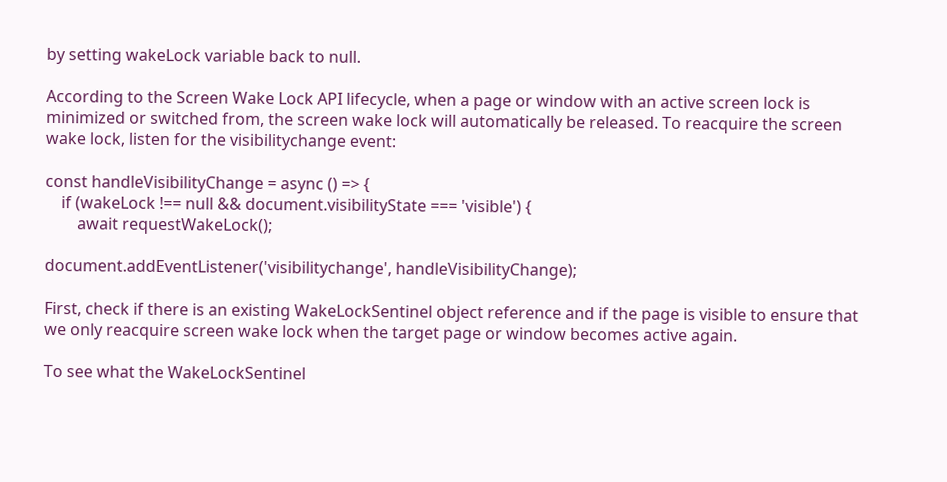by setting wakeLock variable back to null.

According to the Screen Wake Lock API lifecycle, when a page or window with an active screen lock is minimized or switched from, the screen wake lock will automatically be released. To reacquire the screen wake lock, listen for the visibilitychange event:

const handleVisibilityChange = async () => {
    if (wakeLock !== null && document.visibilityState === 'visible') {
        await requestWakeLock();

document.addEventListener('visibilitychange', handleVisibilityChange);

First, check if there is an existing WakeLockSentinel object reference and if the page is visible to ensure that we only reacquire screen wake lock when the target page or window becomes active again.

To see what the WakeLockSentinel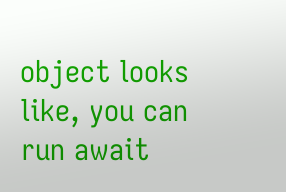object looks like, you can run await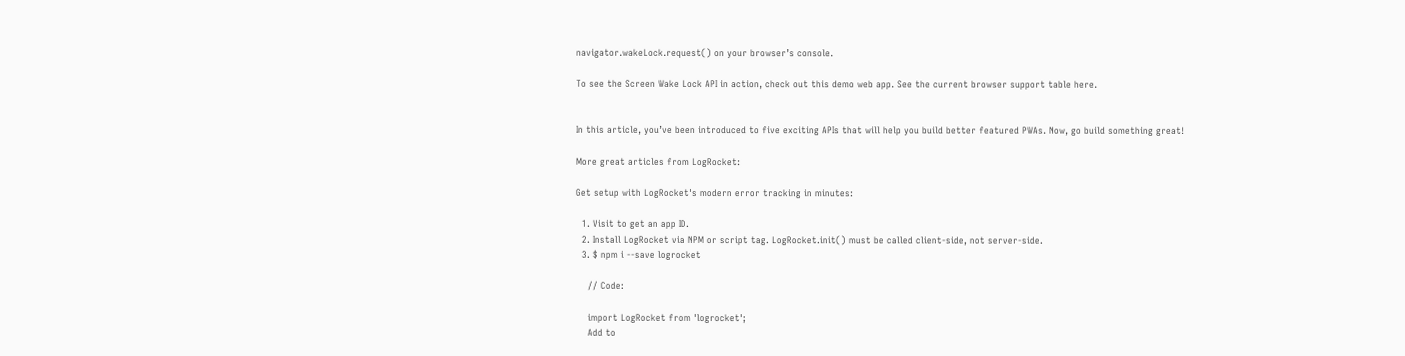navigator.wakeLock.request() on your browser’s console.

To see the Screen Wake Lock API in action, check out this demo web app. See the current browser support table here.


In this article, you’ve been introduced to five exciting APIs that will help you build better featured PWAs. Now, go build something great!

More great articles from LogRocket:

Get setup with LogRocket's modern error tracking in minutes:

  1. Visit to get an app ID.
  2. Install LogRocket via NPM or script tag. LogRocket.init() must be called client-side, not server-side.
  3. $ npm i --save logrocket

    // Code:

    import LogRocket from 'logrocket';
    Add to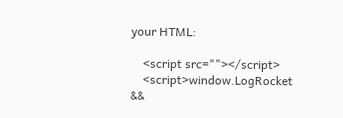your HTML:

    <script src=""></script>
    <script>window.LogRocket &&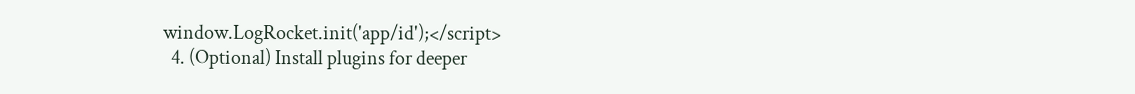window.LogRocket.init('app/id');</script>
  4. (Optional) Install plugins for deeper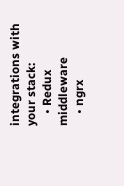integrations with your stack:
    • Redux middleware
    • ngrx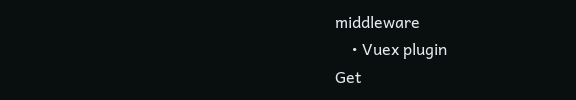middleware
    • Vuex plugin
Get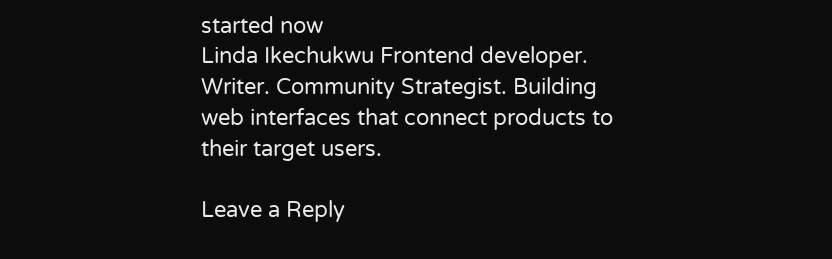started now
Linda Ikechukwu Frontend developer. Writer. Community Strategist. Building web interfaces that connect products to their target users.

Leave a Reply